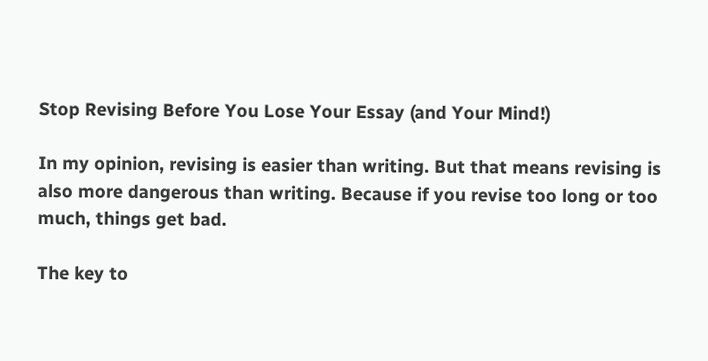Stop Revising Before You Lose Your Essay (and Your Mind!)

In my opinion, revising is easier than writing. But that means revising is also more dangerous than writing. Because if you revise too long or too much, things get bad.

The key to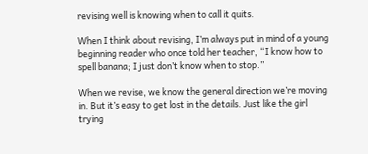revising well is knowing when to call it quits.

When I think about revising, I’m always put in mind of a young beginning reader who once told her teacher, “I know how to spell banana; I just don’t know when to stop.”

When we revise, we know the general direction we’re moving in. But it’s easy to get lost in the details. Just like the girl trying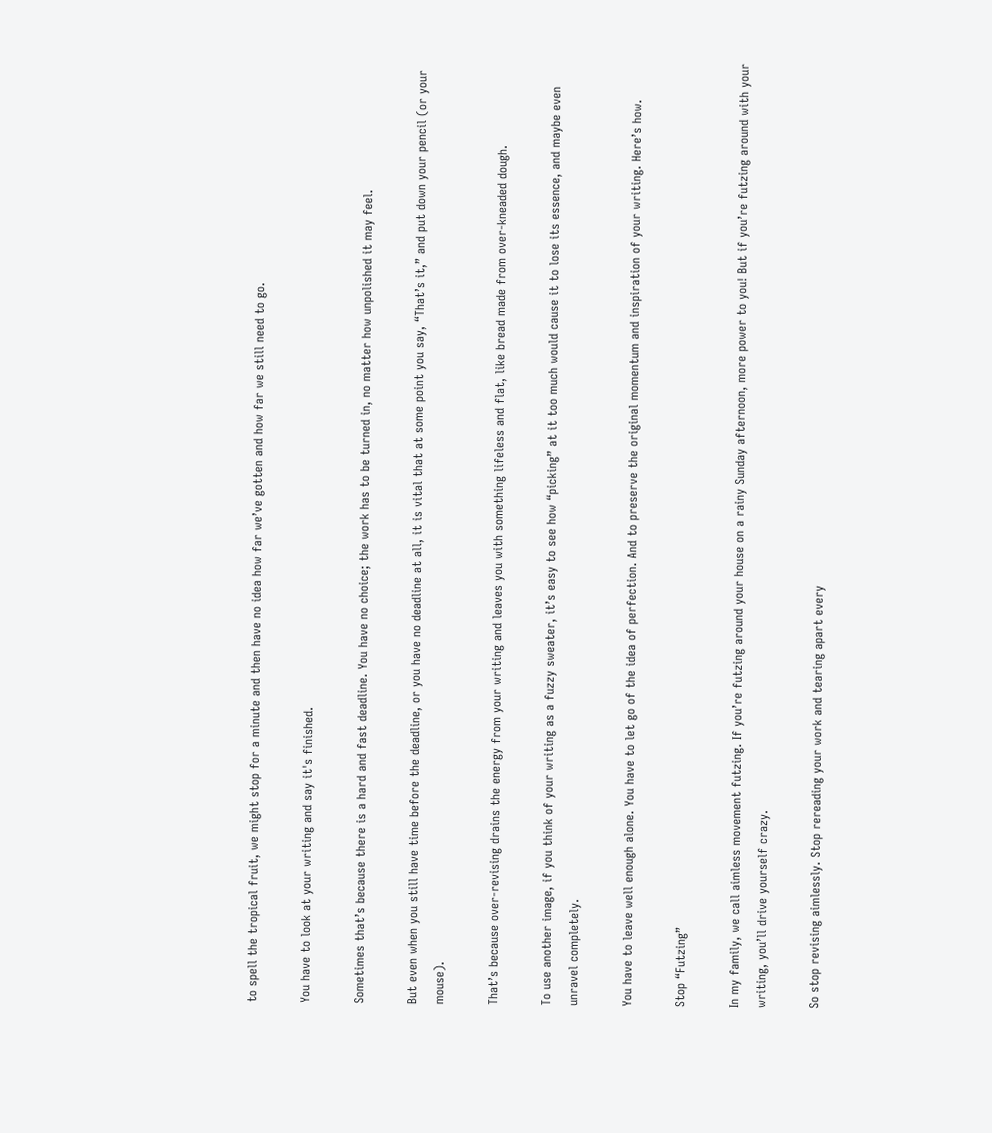to spell the tropical fruit, we might stop for a minute and then have no idea how far we’ve gotten and how far we still need to go.

You have to look at your writing and say it's finished.

Sometimes that’s because there is a hard and fast deadline. You have no choice; the work has to be turned in, no matter how unpolished it may feel.

But even when you still have time before the deadline, or you have no deadline at all, it is vital that at some point you say, “That’s it,” and put down your pencil (or your mouse).

That’s because over-revising drains the energy from your writing and leaves you with something lifeless and flat, like bread made from over-kneaded dough.

To use another image, if you think of your writing as a fuzzy sweater, it’s easy to see how “picking” at it too much would cause it to lose its essence, and maybe even unravel completely.

You have to leave well enough alone. You have to let go of the idea of perfection. And to preserve the original momentum and inspiration of your writing. Here’s how.

Stop “Futzing”

In my family, we call aimless movement futzing. If you’re futzing around your house on a rainy Sunday afternoon, more power to you! But if you’re futzing around with your writing, you’ll drive yourself crazy.

So stop revising aimlessly. Stop rereading your work and tearing apart every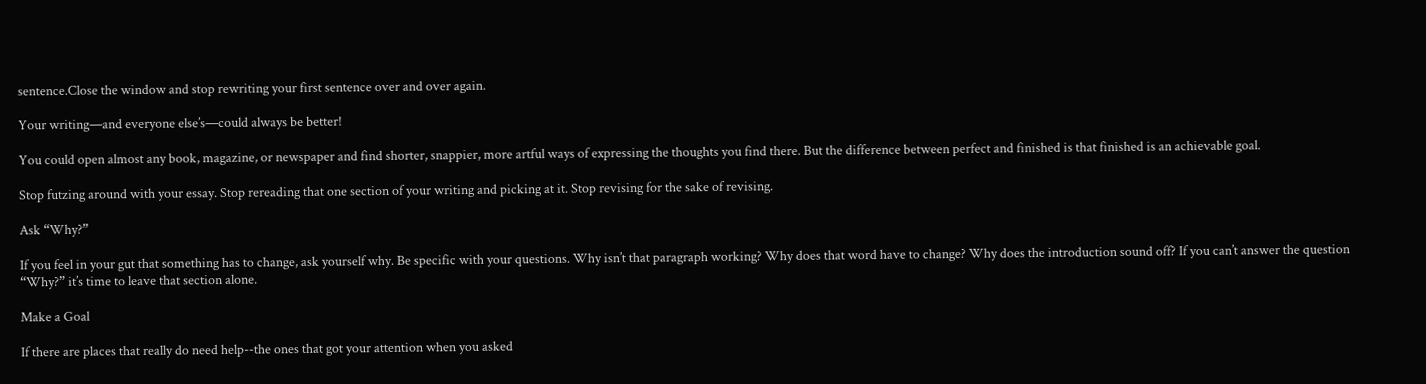sentence.Close the window and stop rewriting your first sentence over and over again.

Your writing—and everyone else’s—could always be better!

You could open almost any book, magazine, or newspaper and find shorter, snappier, more artful ways of expressing the thoughts you find there. But the difference between perfect and finished is that finished is an achievable goal.

Stop futzing around with your essay. Stop rereading that one section of your writing and picking at it. Stop revising for the sake of revising.

Ask “Why?”

If you feel in your gut that something has to change, ask yourself why. Be specific with your questions. Why isn’t that paragraph working? Why does that word have to change? Why does the introduction sound off? If you can’t answer the question “Why?” it’s time to leave that section alone.

Make a Goal

If there are places that really do need help--the ones that got your attention when you asked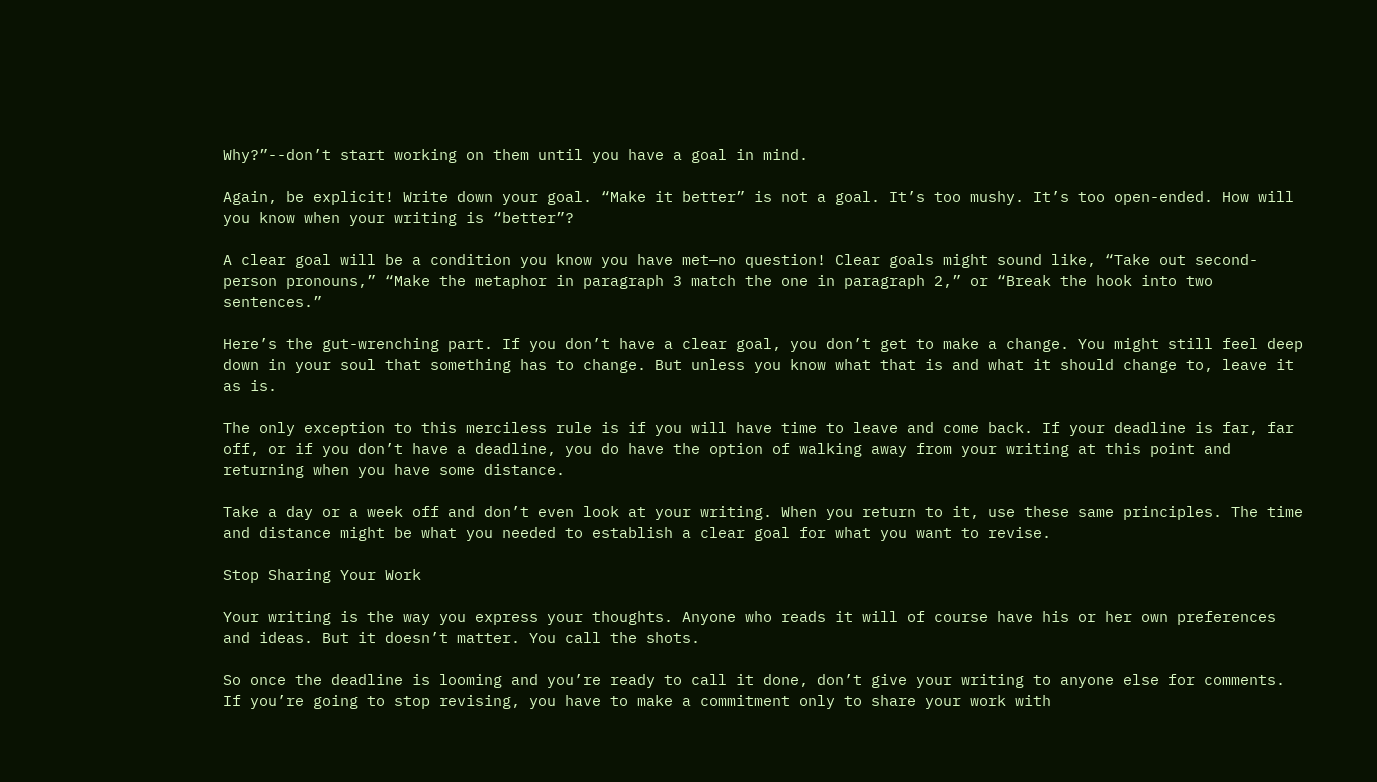Why?”--don’t start working on them until you have a goal in mind.

Again, be explicit! Write down your goal. “Make it better” is not a goal. It’s too mushy. It’s too open-ended. How will you know when your writing is “better”?

A clear goal will be a condition you know you have met—no question! Clear goals might sound like, “Take out second-person pronouns,” “Make the metaphor in paragraph 3 match the one in paragraph 2,” or “Break the hook into two sentences.”

Here’s the gut-wrenching part. If you don’t have a clear goal, you don’t get to make a change. You might still feel deep down in your soul that something has to change. But unless you know what that is and what it should change to, leave it as is.

The only exception to this merciless rule is if you will have time to leave and come back. If your deadline is far, far off, or if you don’t have a deadline, you do have the option of walking away from your writing at this point and returning when you have some distance.

Take a day or a week off and don’t even look at your writing. When you return to it, use these same principles. The time and distance might be what you needed to establish a clear goal for what you want to revise.

Stop Sharing Your Work

Your writing is the way you express your thoughts. Anyone who reads it will of course have his or her own preferences and ideas. But it doesn’t matter. You call the shots.

So once the deadline is looming and you’re ready to call it done, don’t give your writing to anyone else for comments. If you’re going to stop revising, you have to make a commitment only to share your work with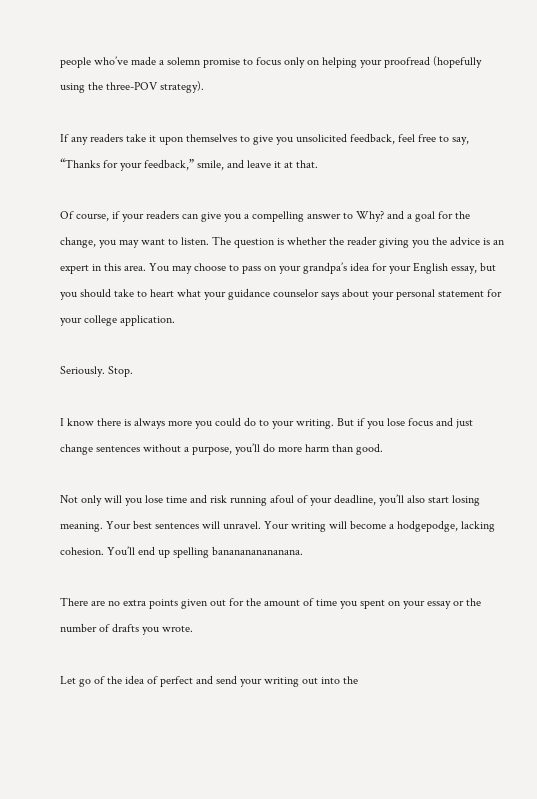people who’ve made a solemn promise to focus only on helping your proofread (hopefully using the three-POV strategy).

If any readers take it upon themselves to give you unsolicited feedback, feel free to say, “Thanks for your feedback,” smile, and leave it at that.

Of course, if your readers can give you a compelling answer to Why? and a goal for the change, you may want to listen. The question is whether the reader giving you the advice is an expert in this area. You may choose to pass on your grandpa’s idea for your English essay, but you should take to heart what your guidance counselor says about your personal statement for your college application.

Seriously. Stop.

I know there is always more you could do to your writing. But if you lose focus and just change sentences without a purpose, you’ll do more harm than good.

Not only will you lose time and risk running afoul of your deadline, you’ll also start losing meaning. Your best sentences will unravel. Your writing will become a hodgepodge, lacking cohesion. You’ll end up spelling bananananananana.

There are no extra points given out for the amount of time you spent on your essay or the number of drafts you wrote.

Let go of the idea of perfect and send your writing out into the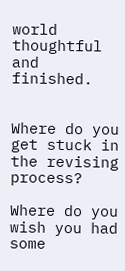world thoughtful and finished.


Where do you get stuck in the revising process?

Where do you wish you had some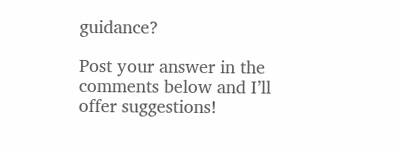guidance?

Post your answer in the comments below and I’ll offer suggestions!